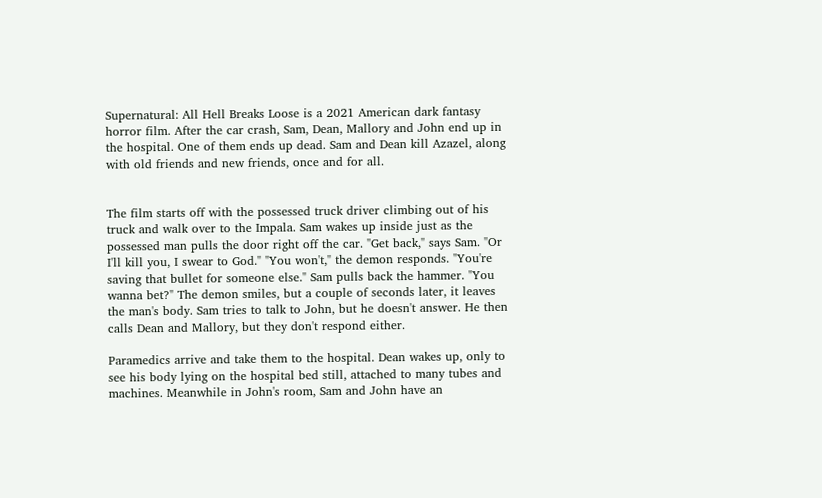Supernatural: All Hell Breaks Loose is a 2021 American dark fantasy horror film. After the car crash, Sam, Dean, Mallory and John end up in the hospital. One of them ends up dead. Sam and Dean kill Azazel, along with old friends and new friends, once and for all.


The film starts off with the possessed truck driver climbing out of his truck and walk over to the Impala. Sam wakes up inside just as the possessed man pulls the door right off the car. "Get back," says Sam. "Or I'll kill you, I swear to God." "You won't," the demon responds. "You're saving that bullet for someone else." Sam pulls back the hammer. "You wanna bet?" The demon smiles, but a couple of seconds later, it leaves the man's body. Sam tries to talk to John, but he doesn't answer. He then calls Dean and Mallory, but they don't respond either.

Paramedics arrive and take them to the hospital. Dean wakes up, only to see his body lying on the hospital bed still, attached to many tubes and machines. Meanwhile in John's room, Sam and John have an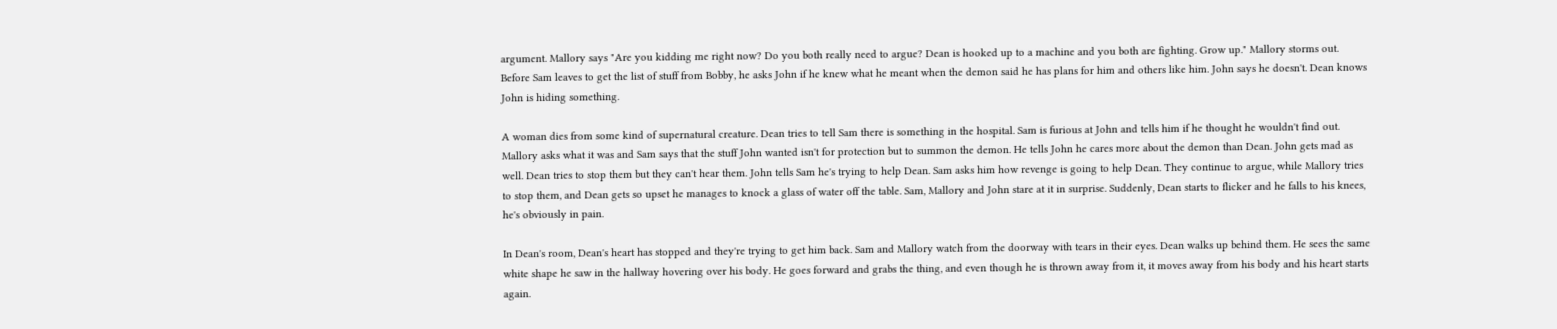argument. Mallory says "Are you kidding me right now? Do you both really need to argue? Dean is hooked up to a machine and you both are fighting. Grow up." Mallory storms out. Before Sam leaves to get the list of stuff from Bobby, he asks John if he knew what he meant when the demon said he has plans for him and others like him. John says he doesn't. Dean knows John is hiding something.

A woman dies from some kind of supernatural creature. Dean tries to tell Sam there is something in the hospital. Sam is furious at John and tells him if he thought he wouldn't find out. Mallory asks what it was and Sam says that the stuff John wanted isn't for protection but to summon the demon. He tells John he cares more about the demon than Dean. John gets mad as well. Dean tries to stop them but they can't hear them. John tells Sam he's trying to help Dean. Sam asks him how revenge is going to help Dean. They continue to argue, while Mallory tries to stop them, and Dean gets so upset he manages to knock a glass of water off the table. Sam, Mallory and John stare at it in surprise. Suddenly, Dean starts to flicker and he falls to his knees, he's obviously in pain.

In Dean's room, Dean's heart has stopped and they're trying to get him back. Sam and Mallory watch from the doorway with tears in their eyes. Dean walks up behind them. He sees the same white shape he saw in the hallway hovering over his body. He goes forward and grabs the thing, and even though he is thrown away from it, it moves away from his body and his heart starts again.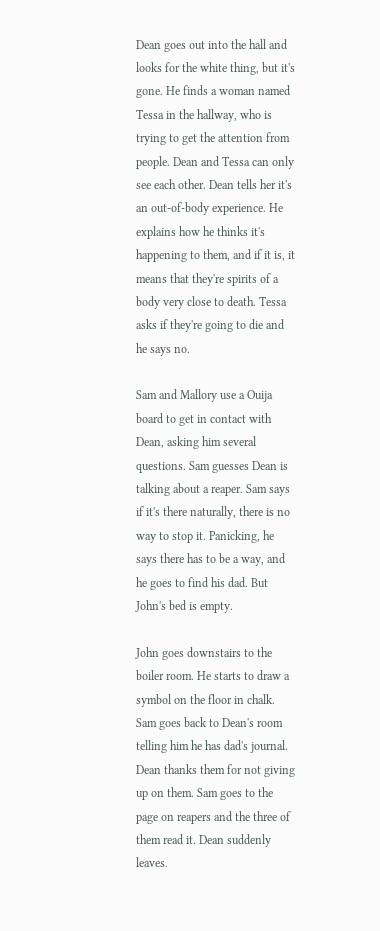Dean goes out into the hall and looks for the white thing, but it's gone. He finds a woman named Tessa in the hallway, who is trying to get the attention from people. Dean and Tessa can only see each other. Dean tells her it's an out-of-body experience. He explains how he thinks it's happening to them, and if it is, it means that they're spirits of a body very close to death. Tessa asks if they're going to die and he says no.

Sam and Mallory use a Ouija board to get in contact with Dean, asking him several questions. Sam guesses Dean is talking about a reaper. Sam says if it's there naturally, there is no way to stop it. Panicking, he says there has to be a way, and he goes to find his dad. But John's bed is empty.

John goes downstairs to the boiler room. He starts to draw a symbol on the floor in chalk. Sam goes back to Dean's room telling him he has dad's journal. Dean thanks them for not giving up on them. Sam goes to the page on reapers and the three of them read it. Dean suddenly leaves.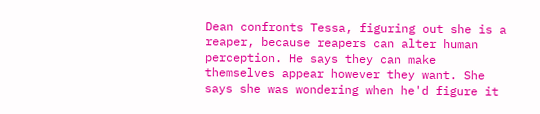Dean confronts Tessa, figuring out she is a reaper, because reapers can alter human perception. He says they can make themselves appear however they want. She says she was wondering when he'd figure it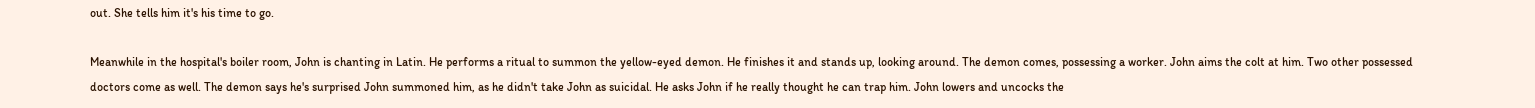out. She tells him it's his time to go.

Meanwhile in the hospital's boiler room, John is chanting in Latin. He performs a ritual to summon the yellow-eyed demon. He finishes it and stands up, looking around. The demon comes, possessing a worker. John aims the colt at him. Two other possessed doctors come as well. The demon says he's surprised John summoned him, as he didn't take John as suicidal. He asks John if he really thought he can trap him. John lowers and uncocks the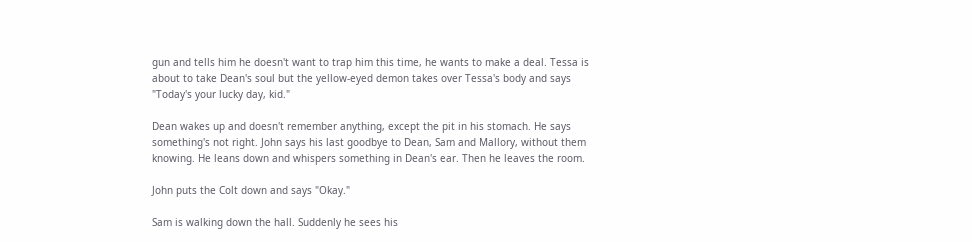gun and tells him he doesn't want to trap him this time, he wants to make a deal. Tessa is about to take Dean's soul but the yellow-eyed demon takes over Tessa's body and says "Today's your lucky day, kid."

Dean wakes up and doesn't remember anything, except the pit in his stomach. He says something's not right. John says his last goodbye to Dean, Sam and Mallory, without them knowing. He leans down and whispers something in Dean's ear. Then he leaves the room.

John puts the Colt down and says "Okay."

Sam is walking down the hall. Suddenly he sees his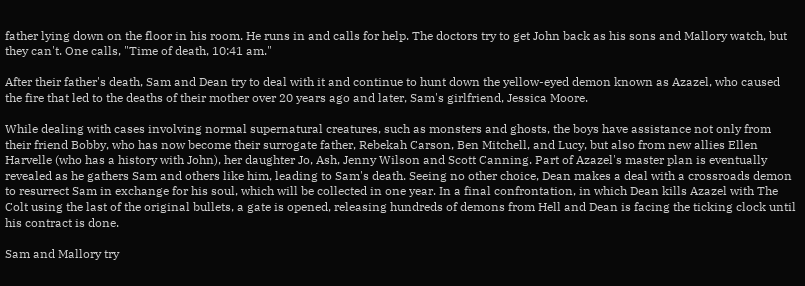father lying down on the floor in his room. He runs in and calls for help. The doctors try to get John back as his sons and Mallory watch, but they can't. One calls, "Time of death, 10:41 am."

After their father's death, Sam and Dean try to deal with it and continue to hunt down the yellow-eyed demon known as Azazel, who caused the fire that led to the deaths of their mother over 20 years ago and later, Sam's girlfriend, Jessica Moore.

While dealing with cases involving normal supernatural creatures, such as monsters and ghosts, the boys have assistance not only from their friend Bobby, who has now become their surrogate father, Rebekah Carson, Ben Mitchell, and Lucy, but also from new allies Ellen Harvelle (who has a history with John), her daughter Jo, Ash, Jenny Wilson and Scott Canning. Part of Azazel's master plan is eventually revealed as he gathers Sam and others like him, leading to Sam's death. Seeing no other choice, Dean makes a deal with a crossroads demon to resurrect Sam in exchange for his soul, which will be collected in one year. In a final confrontation, in which Dean kills Azazel with The Colt using the last of the original bullets, a gate is opened, releasing hundreds of demons from Hell and Dean is facing the ticking clock until his contract is done.

Sam and Mallory try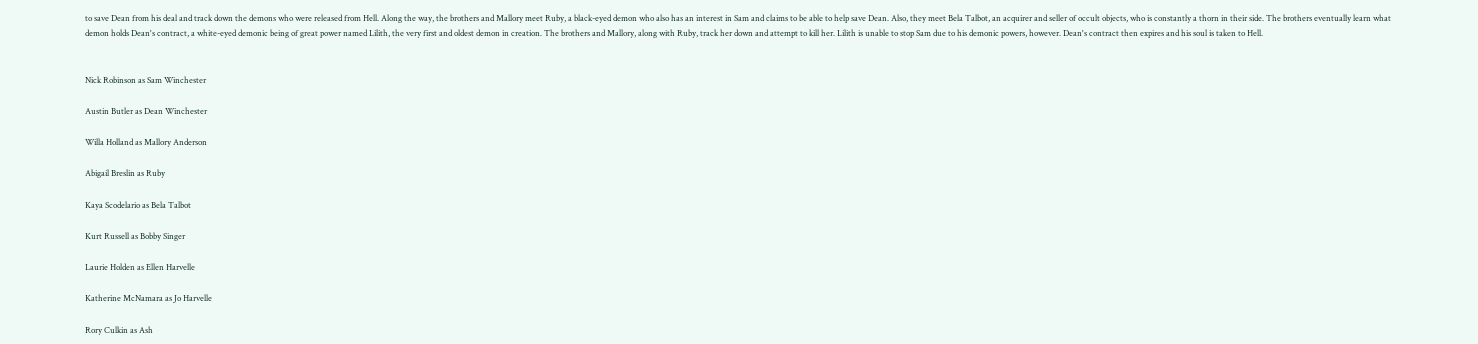to save Dean from his deal and track down the demons who were released from Hell. Along the way, the brothers and Mallory meet Ruby, a black-eyed demon who also has an interest in Sam and claims to be able to help save Dean. Also, they meet Bela Talbot, an acquirer and seller of occult objects, who is constantly a thorn in their side. The brothers eventually learn what demon holds Dean's contract, a white-eyed demonic being of great power named Lilith, the very first and oldest demon in creation. The brothers and Mallory, along with Ruby, track her down and attempt to kill her. Lilith is unable to stop Sam due to his demonic powers, however. Dean's contract then expires and his soul is taken to Hell.


Nick Robinson as Sam Winchester

Austin Butler as Dean Winchester

Willa Holland as Mallory Anderson

Abigail Breslin as Ruby

Kaya Scodelario as Bela Talbot

Kurt Russell as Bobby Singer

Laurie Holden as Ellen Harvelle

Katherine McNamara as Jo Harvelle

Rory Culkin as Ash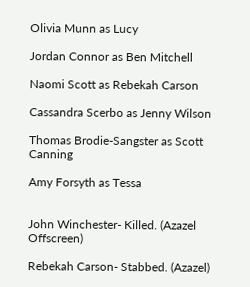Olivia Munn as Lucy

Jordan Connor as Ben Mitchell

Naomi Scott as Rebekah Carson

Cassandra Scerbo as Jenny Wilson

Thomas Brodie-Sangster as Scott Canning

Amy Forsyth as Tessa


John Winchester- Killed. (Azazel Offscreen)

Rebekah Carson- Stabbed. (Azazel)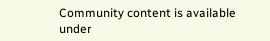Community content is available under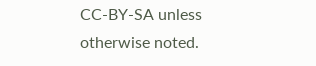CC-BY-SA unless otherwise noted.